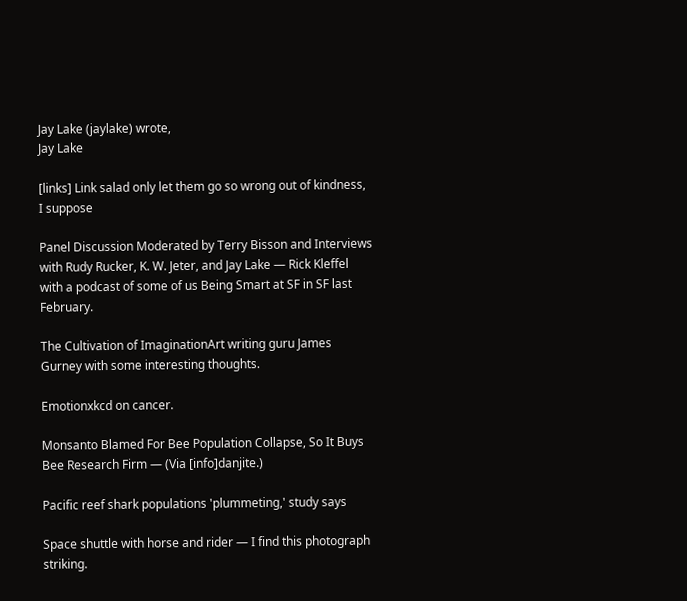Jay Lake (jaylake) wrote,
Jay Lake

[links] Link salad only let them go so wrong out of kindness, I suppose

Panel Discussion Moderated by Terry Bisson and Interviews with Rudy Rucker, K. W. Jeter, and Jay Lake — Rick Kleffel with a podcast of some of us Being Smart at SF in SF last February.

The Cultivation of ImaginationArt writing guru James Gurney with some interesting thoughts.

Emotionxkcd on cancer.

Monsanto Blamed For Bee Population Collapse, So It Buys Bee Research Firm — (Via [info]danjite.)

Pacific reef shark populations 'plummeting,' study says

Space shuttle with horse and rider — I find this photograph striking.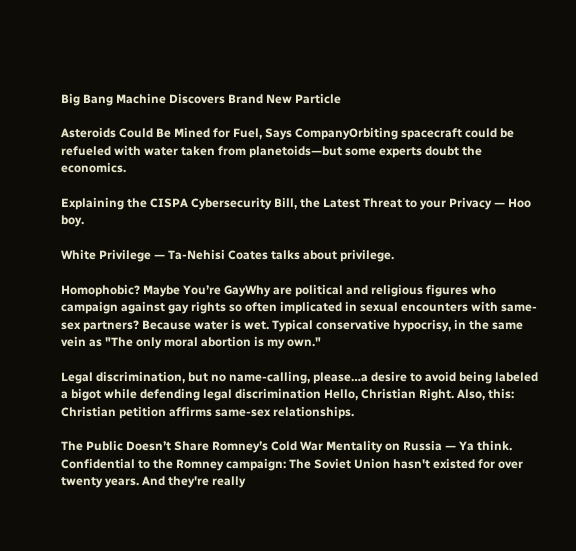Big Bang Machine Discovers Brand New Particle

Asteroids Could Be Mined for Fuel, Says CompanyOrbiting spacecraft could be refueled with water taken from planetoids—but some experts doubt the economics.

Explaining the CISPA Cybersecurity Bill, the Latest Threat to your Privacy — Hoo boy.

White Privilege — Ta-Nehisi Coates talks about privilege.

Homophobic? Maybe You’re GayWhy are political and religious figures who campaign against gay rights so often implicated in sexual encounters with same-sex partners? Because water is wet. Typical conservative hypocrisy, in the same vein as "The only moral abortion is my own."

Legal discrimination, but no name-calling, please…a desire to avoid being labeled a bigot while defending legal discrimination Hello, Christian Right. Also, this: Christian petition affirms same-sex relationships.

The Public Doesn’t Share Romney’s Cold War Mentality on Russia — Ya think. Confidential to the Romney campaign: The Soviet Union hasn't existed for over twenty years. And they're really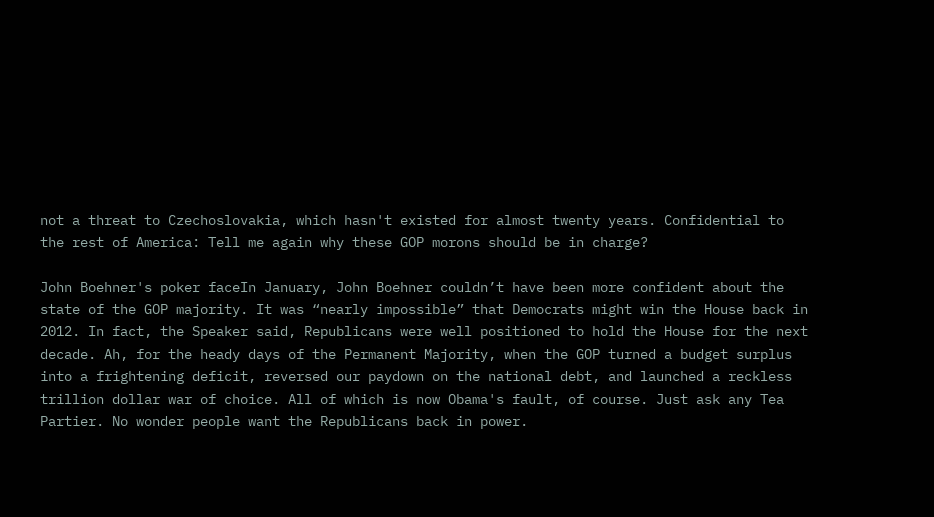not a threat to Czechoslovakia, which hasn't existed for almost twenty years. Confidential to the rest of America: Tell me again why these GOP morons should be in charge?

John Boehner's poker faceIn January, John Boehner couldn’t have been more confident about the state of the GOP majority. It was “nearly impossible” that Democrats might win the House back in 2012. In fact, the Speaker said, Republicans were well positioned to hold the House for the next decade. Ah, for the heady days of the Permanent Majority, when the GOP turned a budget surplus into a frightening deficit, reversed our paydown on the national debt, and launched a reckless trillion dollar war of choice. All of which is now Obama's fault, of course. Just ask any Tea Partier. No wonder people want the Republicans back in power.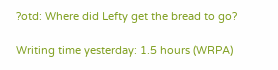?otd: Where did Lefty get the bread to go?

Writing time yesterday: 1.5 hours (WRPA)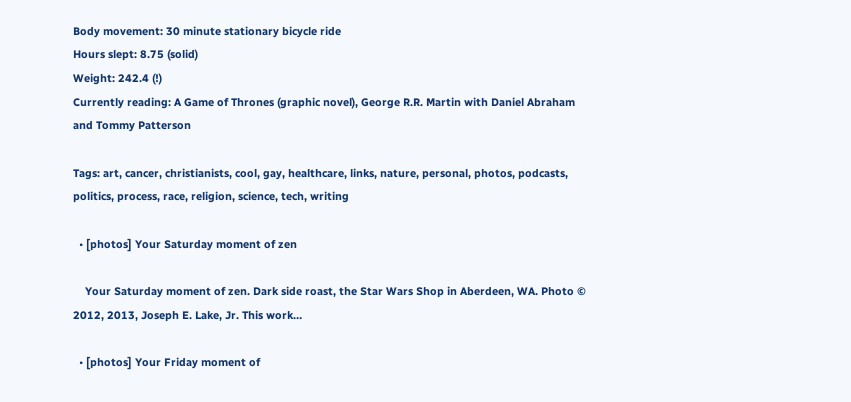Body movement: 30 minute stationary bicycle ride
Hours slept: 8.75 (solid)
Weight: 242.4 (!)
Currently reading: A Game of Thrones (graphic novel), George R.R. Martin with Daniel Abraham and Tommy Patterson

Tags: art, cancer, christianists, cool, gay, healthcare, links, nature, personal, photos, podcasts, politics, process, race, religion, science, tech, writing

  • [photos] Your Saturday moment of zen

    Your Saturday moment of zen. Dark side roast, the Star Wars Shop in Aberdeen, WA. Photo © 2012, 2013, Joseph E. Lake, Jr. This work…

  • [photos] Your Friday moment of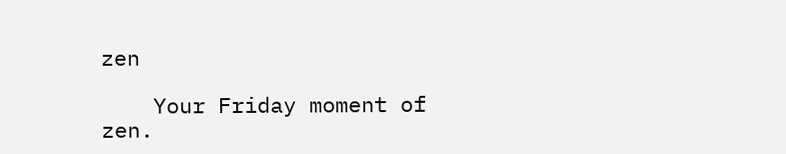zen

    Your Friday moment of zen.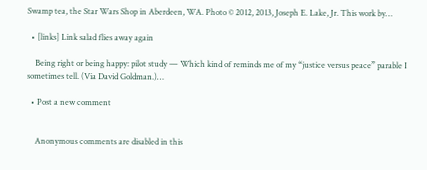Swamp tea, the Star Wars Shop in Aberdeen, WA. Photo © 2012, 2013, Joseph E. Lake, Jr. This work by…

  • [links] Link salad flies away again

    Being right or being happy: pilot study — Which kind of reminds me of my “justice versus peace” parable I sometimes tell. (Via David Goldman.)…

  • Post a new comment


    Anonymous comments are disabled in this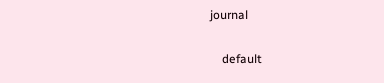journal

    default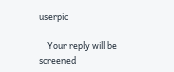userpic

    Your reply will be screened